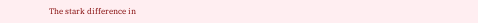The stark difference in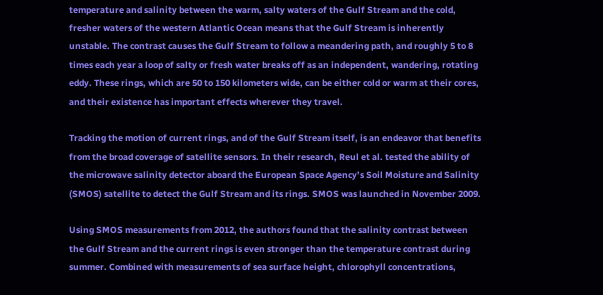temperature and salinity between the warm, salty waters of the Gulf Stream and the cold, fresher waters of the western Atlantic Ocean means that the Gulf Stream is inherently unstable. The contrast causes the Gulf Stream to follow a meandering path, and roughly 5 to 8 times each year a loop of salty or fresh water breaks off as an independent, wandering, rotating eddy. These rings, which are 50 to 150 kilometers wide, can be either cold or warm at their cores, and their existence has important effects wherever they travel.

Tracking the motion of current rings, and of the Gulf Stream itself, is an endeavor that benefits from the broad coverage of satellite sensors. In their research, Reul et al. tested the ability of the microwave salinity detector aboard the European Space Agency’s Soil Moisture and Salinity (SMOS) satellite to detect the Gulf Stream and its rings. SMOS was launched in November 2009.

Using SMOS measurements from 2012, the authors found that the salinity contrast between the Gulf Stream and the current rings is even stronger than the temperature contrast during summer. Combined with measurements of sea surface height, chlorophyll concentrations,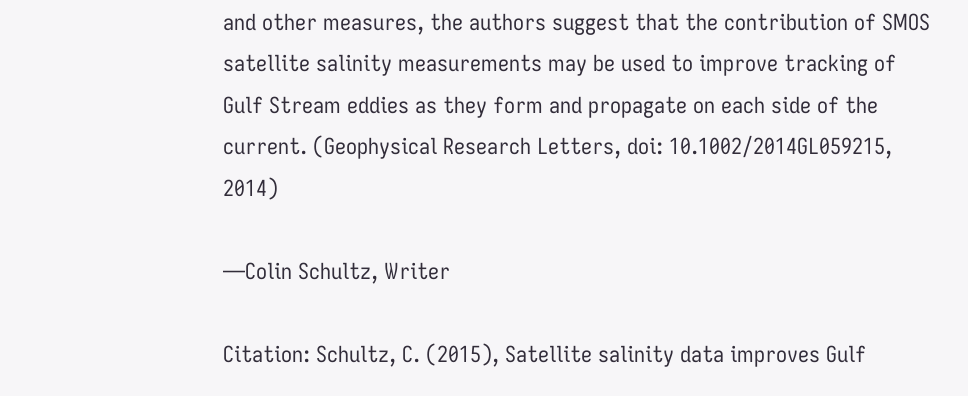and other measures, the authors suggest that the contribution of SMOS satellite salinity measurements may be used to improve tracking of Gulf Stream eddies as they form and propagate on each side of the current. (Geophysical Research Letters, doi: 10.1002/2014GL059215, 2014)

—Colin Schultz, Writer

Citation: Schultz, C. (2015), Satellite salinity data improves Gulf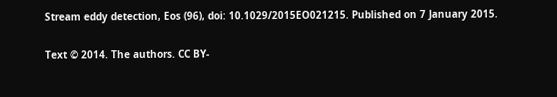Stream eddy detection, Eos (96), doi: 10.1029/2015EO021215. Published on 7 January 2015.

Text © 2014. The authors. CC BY-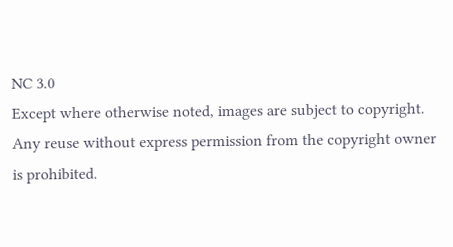NC 3.0
Except where otherwise noted, images are subject to copyright. Any reuse without express permission from the copyright owner is prohibited.